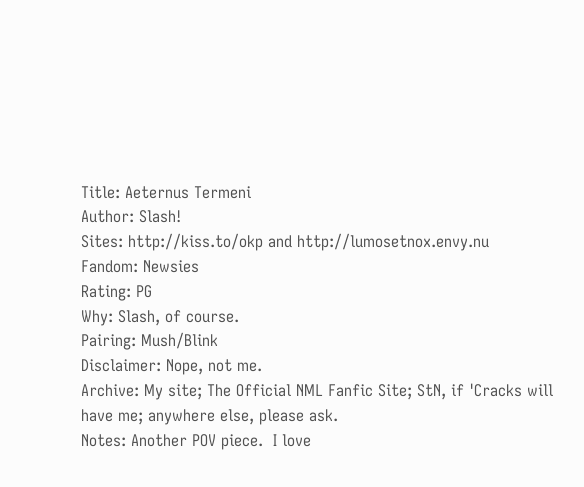Title: Aeternus Termeni
Author: Slash!
Sites: http://kiss.to/okp and http://lumosetnox.envy.nu
Fandom: Newsies
Rating: PG
Why: Slash, of course.
Pairing: Mush/Blink
Disclaimer: Nope, not me.
Archive: My site; The Official NML Fanfic Site; StN, if 'Cracks will have me; anywhere else, please ask.
Notes: Another POV piece.  I love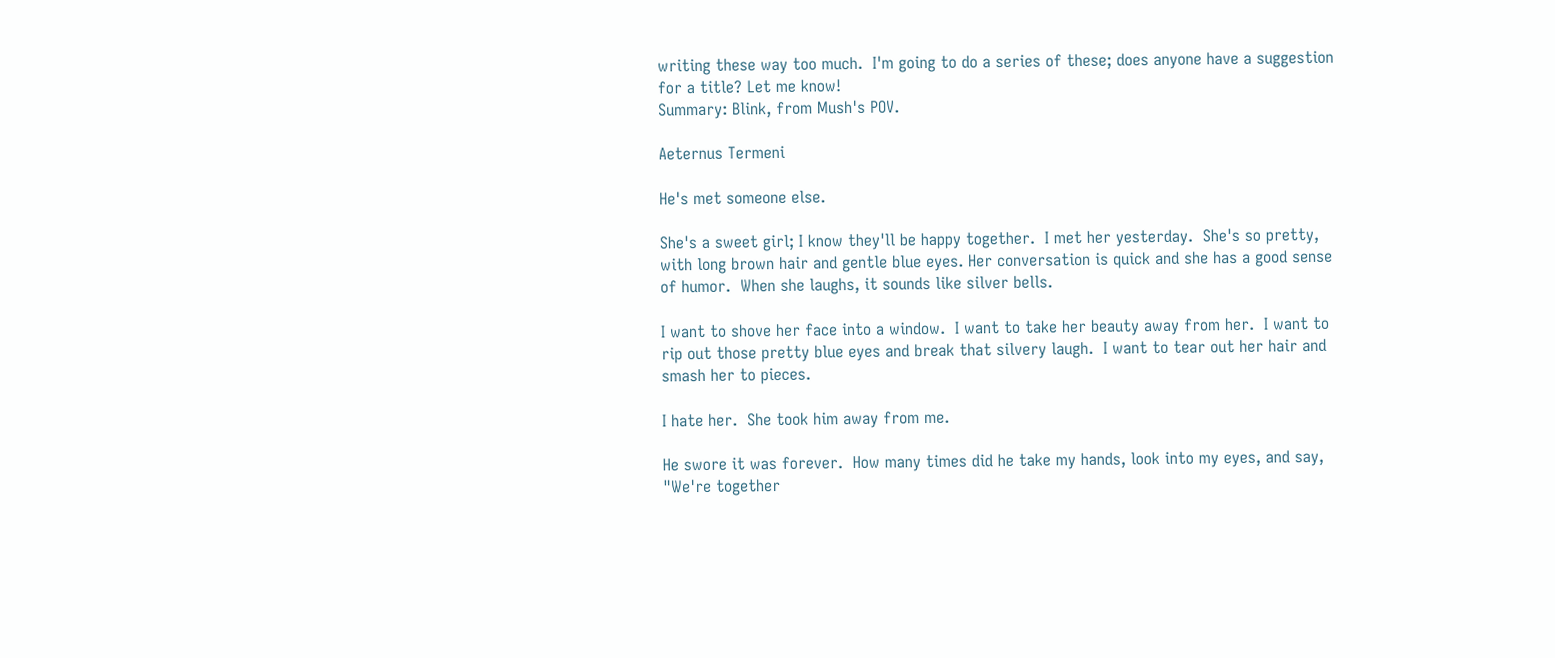writing these way too much.  I'm going to do a series of these; does anyone have a suggestion for a title? Let me know!
Summary: Blink, from Mush's POV.

Aeternus Termeni

He's met someone else.

She's a sweet girl; I know they'll be happy together.  I met her yesterday.  She's so pretty, with long brown hair and gentle blue eyes. Her conversation is quick and she has a good sense of humor.  When she laughs, it sounds like silver bells.

I want to shove her face into a window.  I want to take her beauty away from her.  I want to rip out those pretty blue eyes and break that silvery laugh.  I want to tear out her hair and smash her to pieces.

I hate her.  She took him away from me.

He swore it was forever.  How many times did he take my hands, look into my eyes, and say, "We're together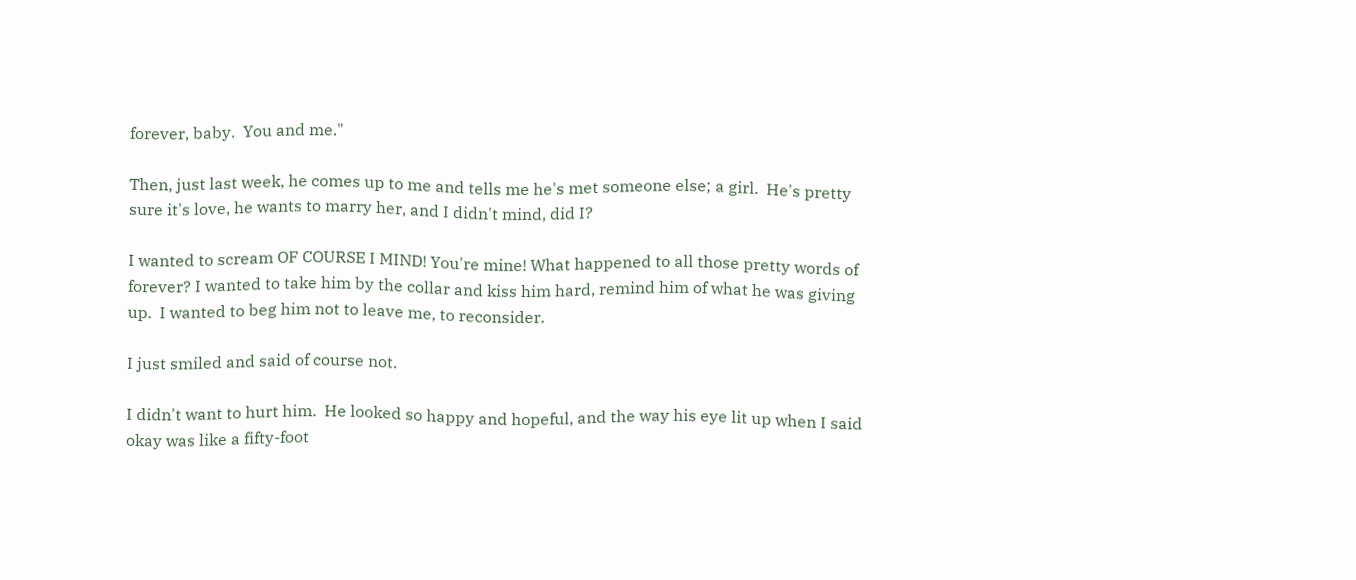forever, baby.  You and me."

Then, just last week, he comes up to me and tells me he's met someone else; a girl.  He's pretty sure it's love, he wants to marry her, and I didn't mind, did I?

I wanted to scream OF COURSE I MIND! You're mine! What happened to all those pretty words of forever? I wanted to take him by the collar and kiss him hard, remind him of what he was giving up.  I wanted to beg him not to leave me, to reconsider.

I just smiled and said of course not.

I didn't want to hurt him.  He looked so happy and hopeful, and the way his eye lit up when I said okay was like a fifty-foot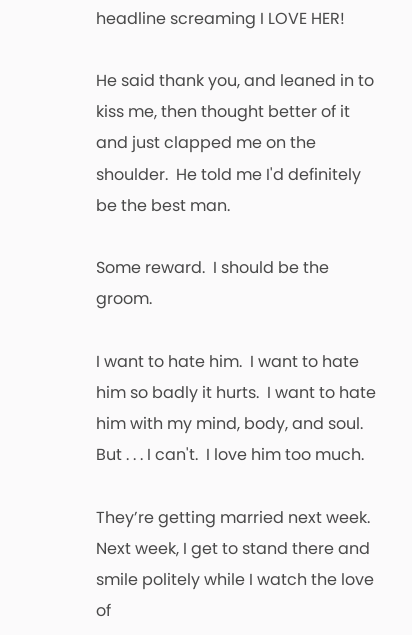headline screaming I LOVE HER!

He said thank you, and leaned in to kiss me, then thought better of it and just clapped me on the shoulder.  He told me I'd definitely be the best man.

Some reward.  I should be the groom.

I want to hate him.  I want to hate him so badly it hurts.  I want to hate him with my mind, body, and soul.  But . . . I can't.  I love him too much.

They’re getting married next week.  Next week, I get to stand there and smile politely while I watch the love of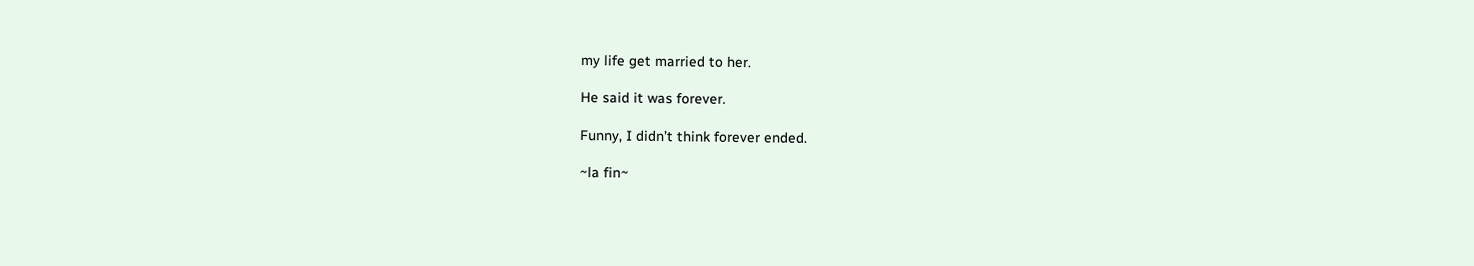my life get married to her.

He said it was forever.

Funny, I didn’t think forever ended.

~la fin~